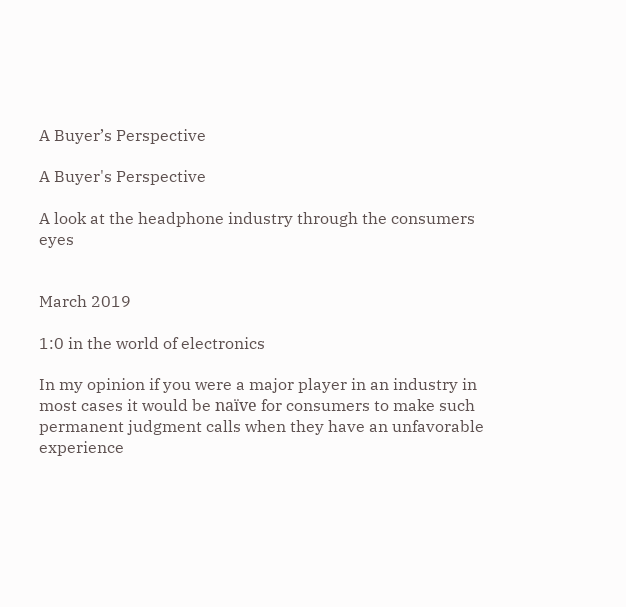A Buyer’s Perspective

A Buyer's Perspective

A look at the headphone industry through the consumers eyes


March 2019

1:0 in the world of electronics

In my opinion if you were a major player in an industry in most cases it would be naïve for consumers to make such permanent judgment calls when they have an unfavorable experience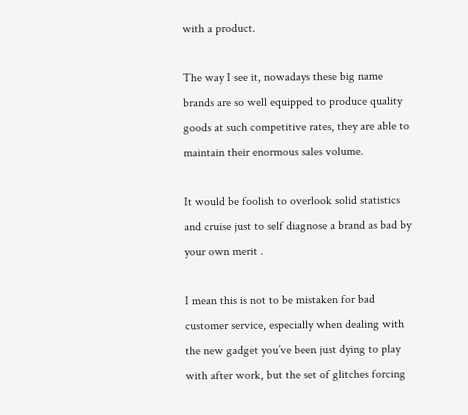with a product.

The way I see it, nowadays these big name brands are so well equipped to produce quality goods at such competitive rates, they are able to maintain their enormous sales volume.

It would be foolish to overlook solid statistics and cruise just to self diagnose a brand as bad by your own merit .

I mean this is not to be mistaken for bad customer service, especially when dealing with the new gadget you’ve been just dying to play with after work, but the set of glitches forcing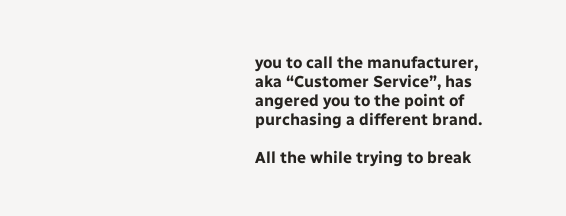you to call the manufacturer, aka “Customer Service”, has angered you to the point of purchasing a different brand.

All the while trying to break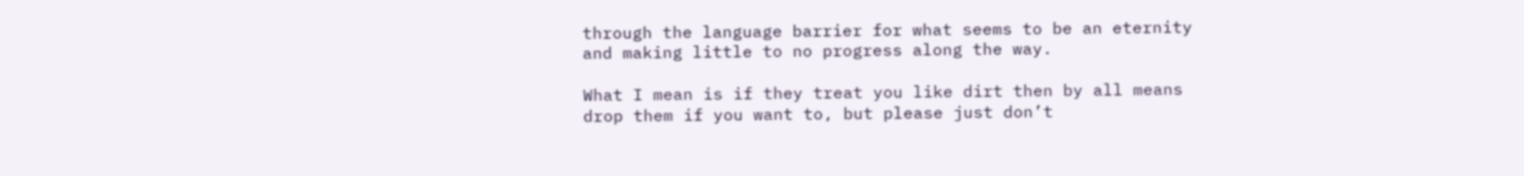through the language barrier for what seems to be an eternity and making little to no progress along the way.

What I mean is if they treat you like dirt then by all means drop them if you want to, but please just don’t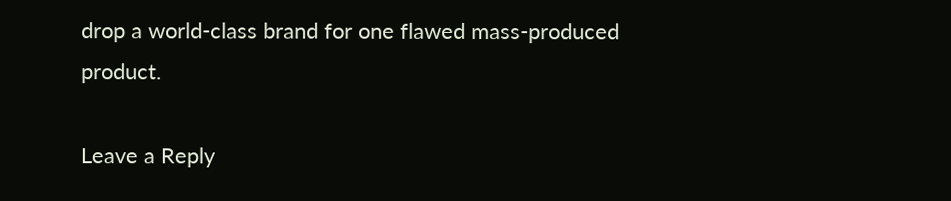drop a world-class brand for one flawed mass-produced product.

Leave a Reply